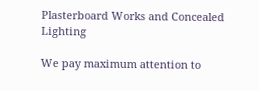Plasterboard Works and Concealed Lighting

We pay maximum attention to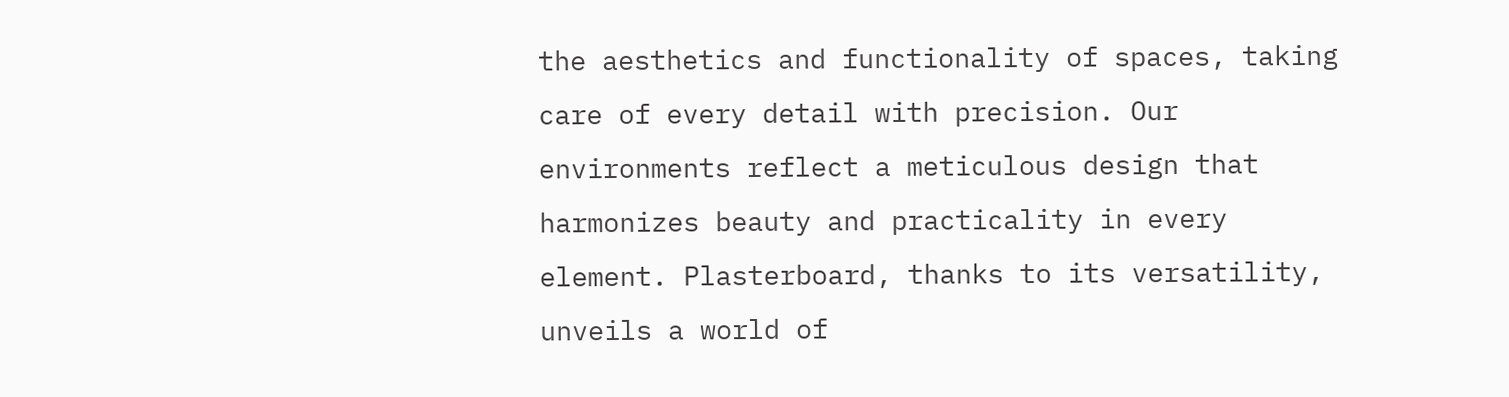the aesthetics and functionality of spaces, taking care of every detail with precision. Our environments reflect a meticulous design that harmonizes beauty and practicality in every element. Plasterboard, thanks to its versatility, unveils a world of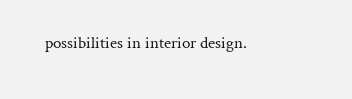possibilities in interior design.